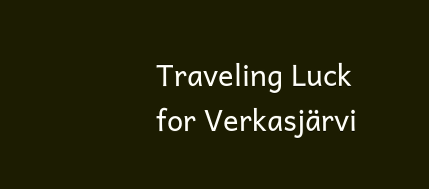Traveling Luck for Verkasjärvi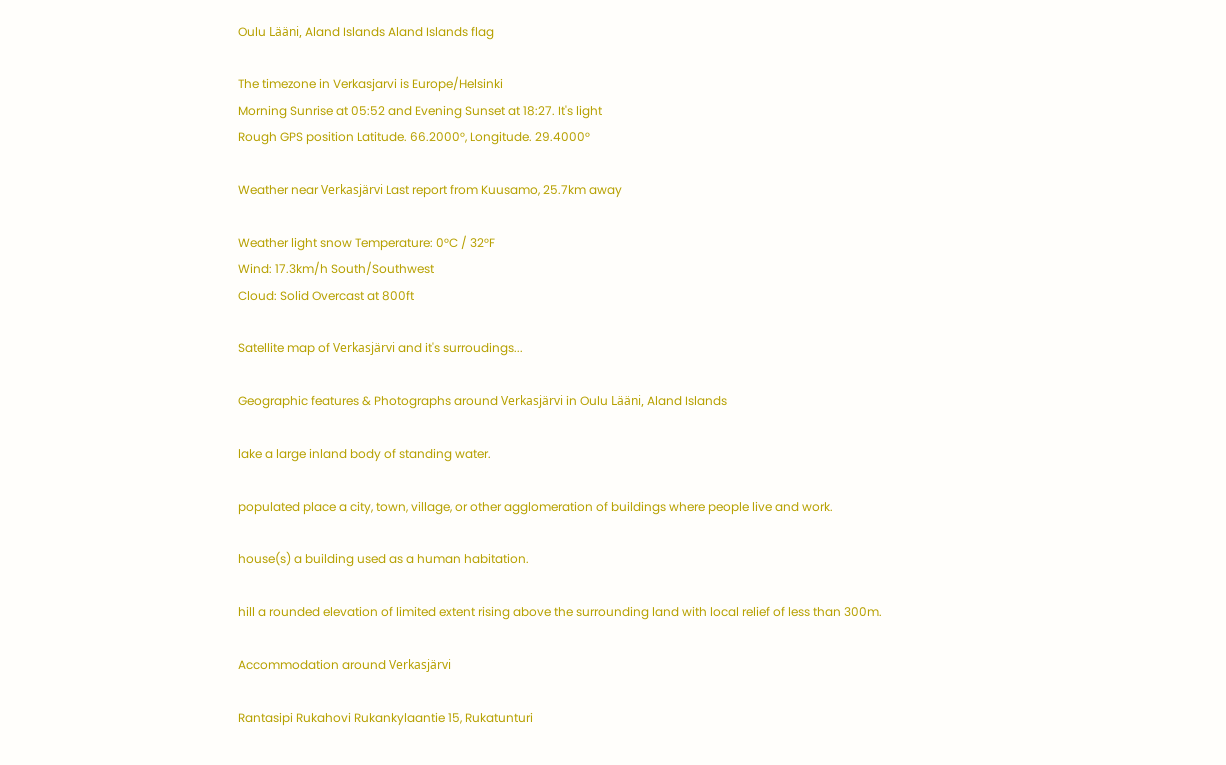Oulu Lääni, Aland Islands Aland Islands flag

The timezone in Verkasjarvi is Europe/Helsinki
Morning Sunrise at 05:52 and Evening Sunset at 18:27. It's light
Rough GPS position Latitude. 66.2000°, Longitude. 29.4000°

Weather near Verkasjärvi Last report from Kuusamo, 25.7km away

Weather light snow Temperature: 0°C / 32°F
Wind: 17.3km/h South/Southwest
Cloud: Solid Overcast at 800ft

Satellite map of Verkasjärvi and it's surroudings...

Geographic features & Photographs around Verkasjärvi in Oulu Lääni, Aland Islands

lake a large inland body of standing water.

populated place a city, town, village, or other agglomeration of buildings where people live and work.

house(s) a building used as a human habitation.

hill a rounded elevation of limited extent rising above the surrounding land with local relief of less than 300m.

Accommodation around Verkasjärvi

Rantasipi Rukahovi Rukankylaantie 15, Rukatunturi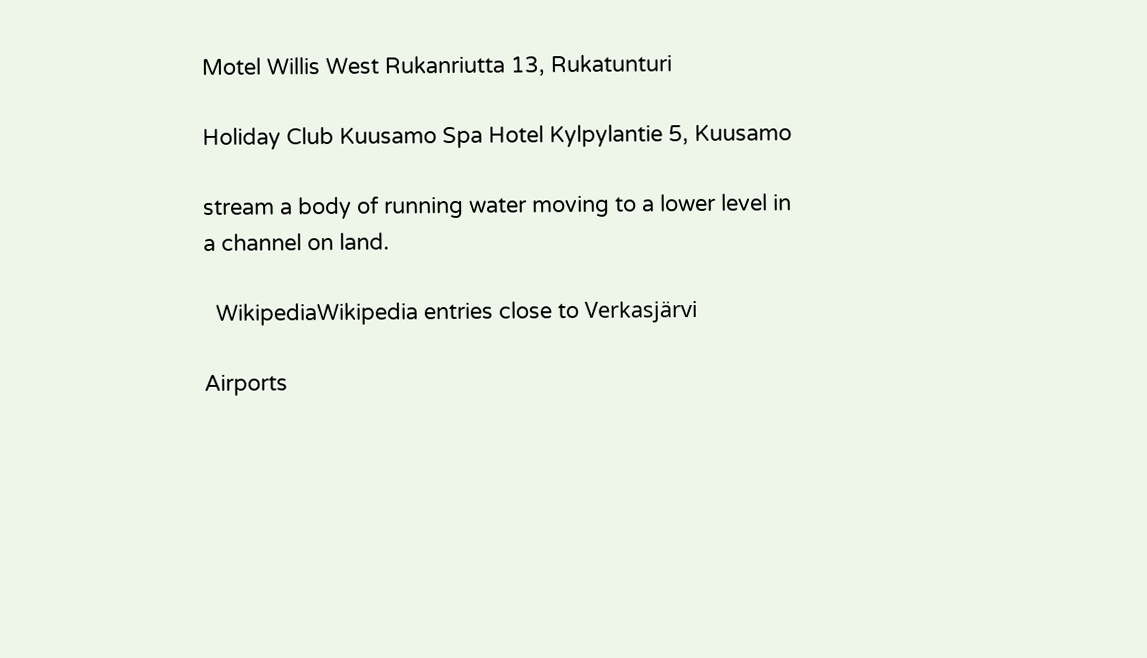Motel Willis West Rukanriutta 13, Rukatunturi

Holiday Club Kuusamo Spa Hotel Kylpylantie 5, Kuusamo

stream a body of running water moving to a lower level in a channel on land.

  WikipediaWikipedia entries close to Verkasjärvi

Airports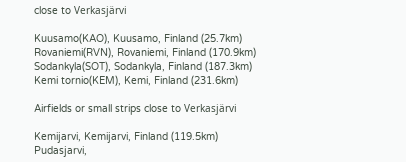close to Verkasjärvi

Kuusamo(KAO), Kuusamo, Finland (25.7km)
Rovaniemi(RVN), Rovaniemi, Finland (170.9km)
Sodankyla(SOT), Sodankyla, Finland (187.3km)
Kemi tornio(KEM), Kemi, Finland (231.6km)

Airfields or small strips close to Verkasjärvi

Kemijarvi, Kemijarvi, Finland (119.5km)
Pudasjarvi,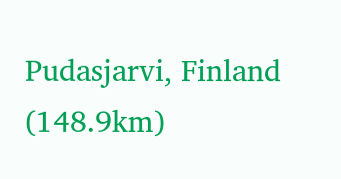Pudasjarvi, Finland (148.9km)